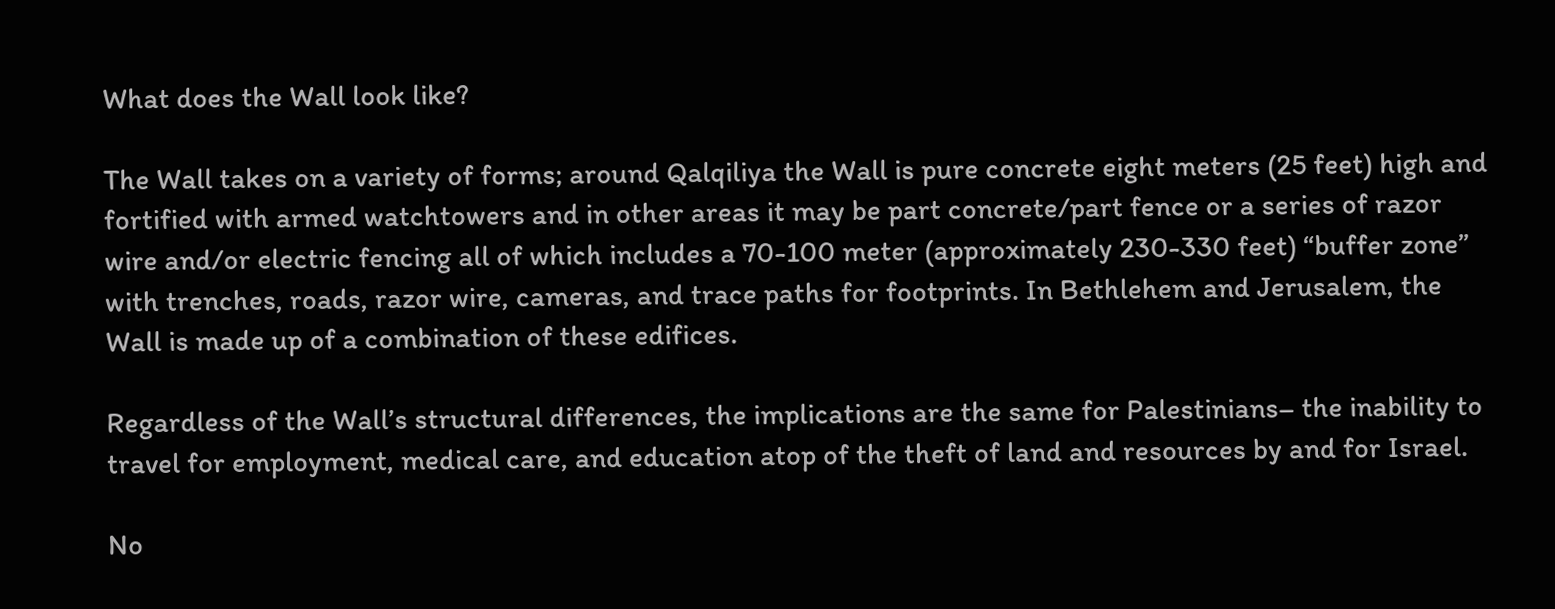What does the Wall look like?

The Wall takes on a variety of forms; around Qalqiliya the Wall is pure concrete eight meters (25 feet) high and fortified with armed watchtowers and in other areas it may be part concrete/part fence or a series of razor wire and/or electric fencing all of which includes a 70-100 meter (approximately 230-330 feet) “buffer zone” with trenches, roads, razor wire, cameras, and trace paths for footprints. In Bethlehem and Jerusalem, the Wall is made up of a combination of these edifices.

Regardless of the Wall’s structural differences, the implications are the same for Palestinians– the inability to travel for employment, medical care, and education atop of the theft of land and resources by and for Israel.

No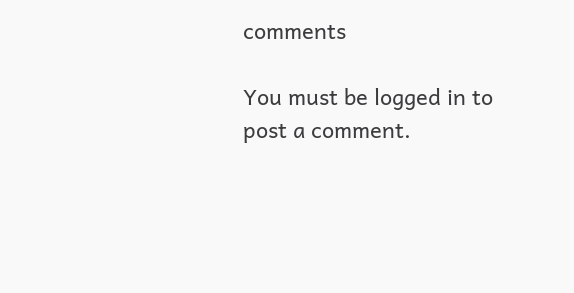comments

You must be logged in to post a comment.